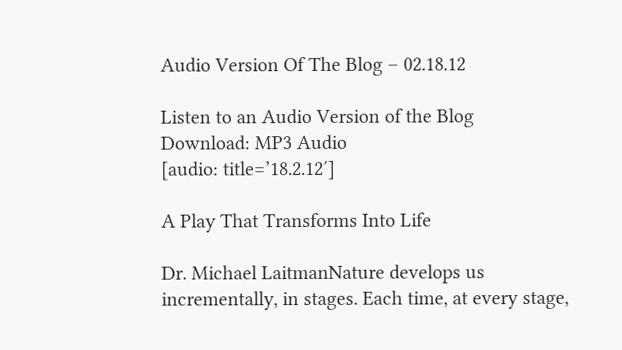Audio Version Of The Blog – 02.18.12

Listen to an Audio Version of the Blog
Download: MP3 Audio
[audio: title=’18.2.12′]

A Play That Transforms Into Life

Dr. Michael LaitmanNature develops us incrementally, in stages. Each time, at every stage,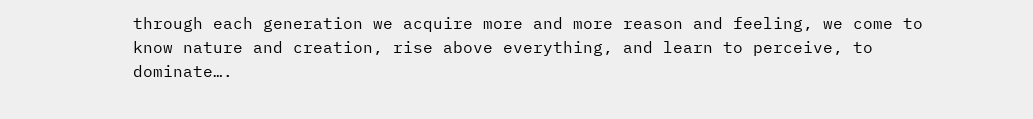through each generation we acquire more and more reason and feeling, we come to know nature and creation, rise above everything, and learn to perceive, to dominate….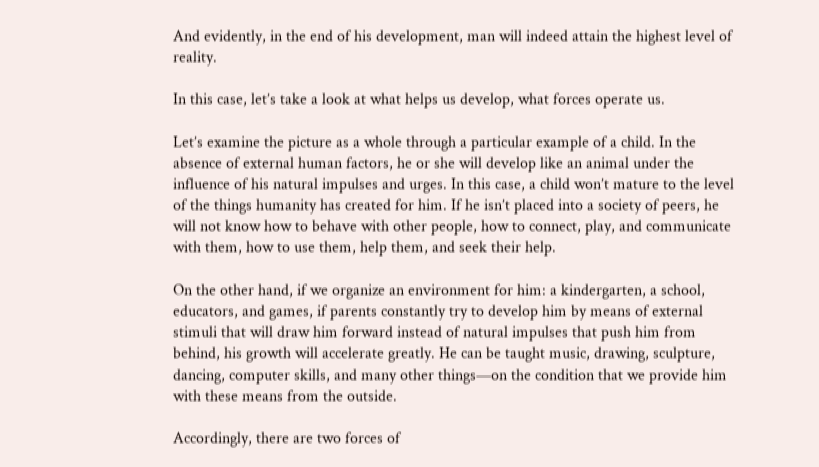And evidently, in the end of his development, man will indeed attain the highest level of reality.

In this case, let’s take a look at what helps us develop, what forces operate us.

Let’s examine the picture as a whole through a particular example of a child. In the absence of external human factors, he or she will develop like an animal under the influence of his natural impulses and urges. In this case, a child won’t mature to the level of the things humanity has created for him. If he isn’t placed into a society of peers, he will not know how to behave with other people, how to connect, play, and communicate with them, how to use them, help them, and seek their help.

On the other hand, if we organize an environment for him: a kindergarten, a school, educators, and games, if parents constantly try to develop him by means of external stimuli that will draw him forward instead of natural impulses that push him from behind, his growth will accelerate greatly. He can be taught music, drawing, sculpture, dancing, computer skills, and many other things—on the condition that we provide him with these means from the outside.

Accordingly, there are two forces of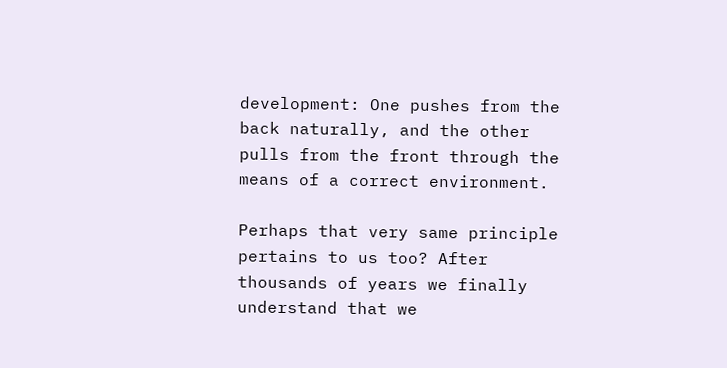development: One pushes from the back naturally, and the other pulls from the front through the means of a correct environment.

Perhaps that very same principle pertains to us too? After thousands of years we finally understand that we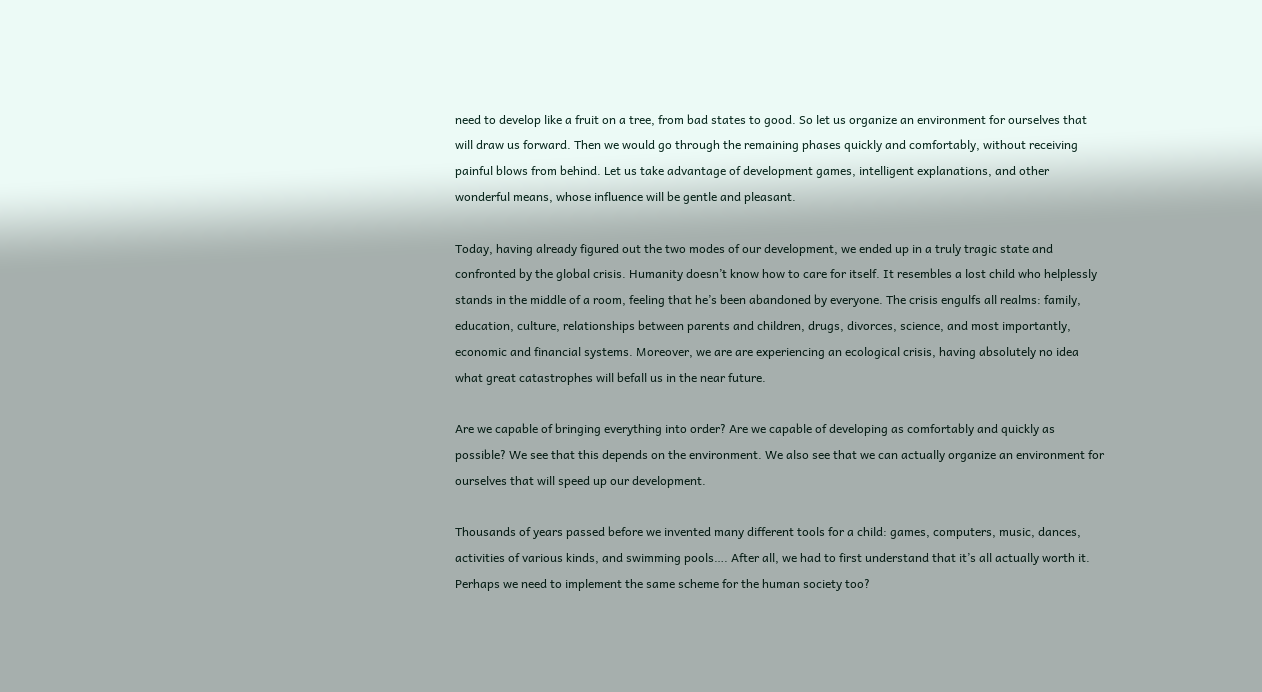need to develop like a fruit on a tree, from bad states to good. So let us organize an environment for ourselves that will draw us forward. Then we would go through the remaining phases quickly and comfortably, without receiving painful blows from behind. Let us take advantage of development games, intelligent explanations, and other wonderful means, whose influence will be gentle and pleasant.

Today, having already figured out the two modes of our development, we ended up in a truly tragic state and confronted by the global crisis. Humanity doesn’t know how to care for itself. It resembles a lost child who helplessly stands in the middle of a room, feeling that he’s been abandoned by everyone. The crisis engulfs all realms: family, education, culture, relationships between parents and children, drugs, divorces, science, and most importantly, economic and financial systems. Moreover, we are are experiencing an ecological crisis, having absolutely no idea what great catastrophes will befall us in the near future.

Are we capable of bringing everything into order? Are we capable of developing as comfortably and quickly as possible? We see that this depends on the environment. We also see that we can actually organize an environment for ourselves that will speed up our development.

Thousands of years passed before we invented many different tools for a child: games, computers, music, dances, activities of various kinds, and swimming pools…. After all, we had to first understand that it’s all actually worth it. Perhaps we need to implement the same scheme for the human society too?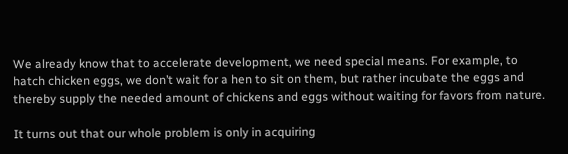We already know that to accelerate development, we need special means. For example, to hatch chicken eggs, we don’t wait for a hen to sit on them, but rather incubate the eggs and thereby supply the needed amount of chickens and eggs without waiting for favors from nature.

It turns out that our whole problem is only in acquiring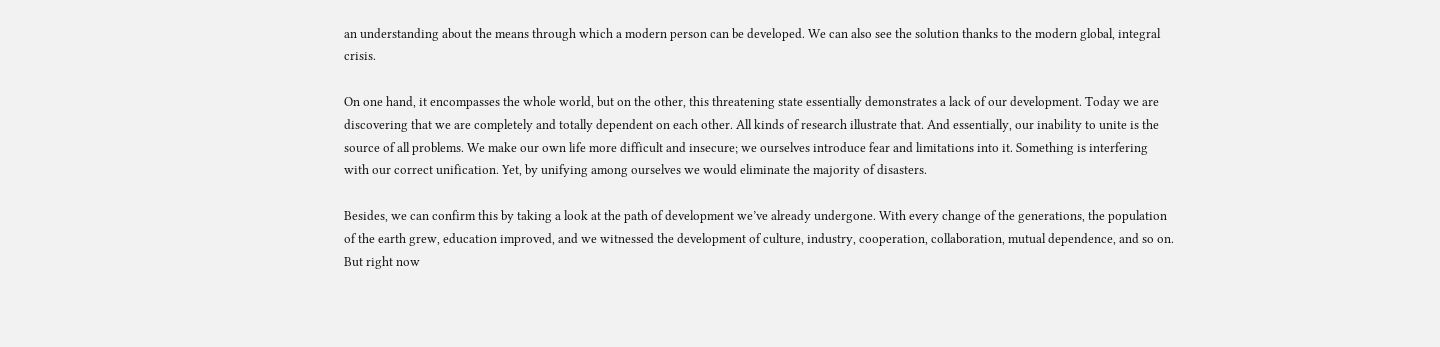an understanding about the means through which a modern person can be developed. We can also see the solution thanks to the modern global, integral crisis.

On one hand, it encompasses the whole world, but on the other, this threatening state essentially demonstrates a lack of our development. Today we are discovering that we are completely and totally dependent on each other. All kinds of research illustrate that. And essentially, our inability to unite is the source of all problems. We make our own life more difficult and insecure; we ourselves introduce fear and limitations into it. Something is interfering with our correct unification. Yet, by unifying among ourselves we would eliminate the majority of disasters.

Besides, we can confirm this by taking a look at the path of development we’ve already undergone. With every change of the generations, the population of the earth grew, education improved, and we witnessed the development of culture, industry, cooperation, collaboration, mutual dependence, and so on. But right now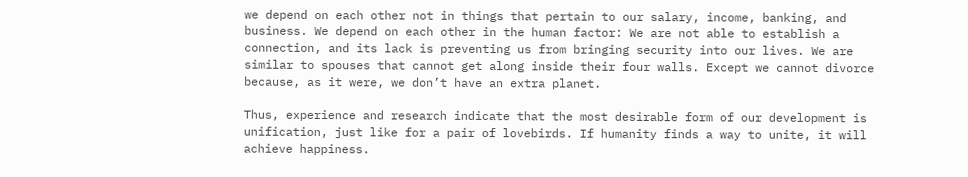we depend on each other not in things that pertain to our salary, income, banking, and business. We depend on each other in the human factor: We are not able to establish a connection, and its lack is preventing us from bringing security into our lives. We are similar to spouses that cannot get along inside their four walls. Except we cannot divorce because, as it were, we don’t have an extra planet.

Thus, experience and research indicate that the most desirable form of our development is unification, just like for a pair of lovebirds. If humanity finds a way to unite, it will achieve happiness.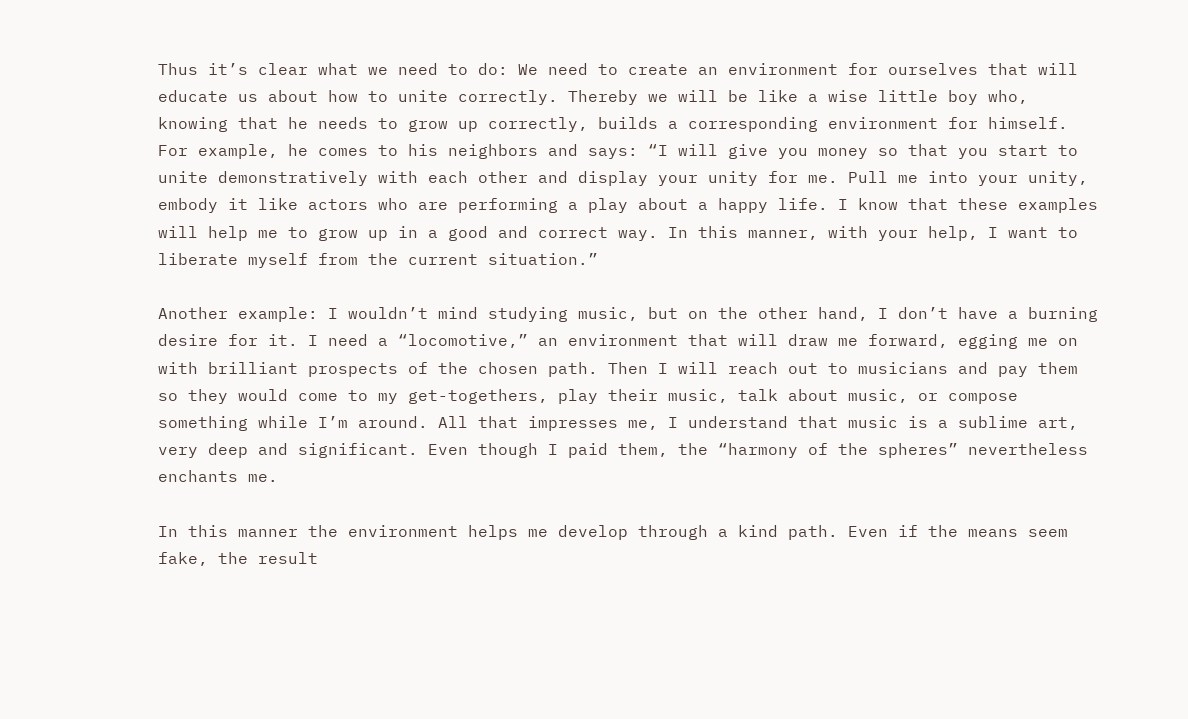Thus it’s clear what we need to do: We need to create an environment for ourselves that will educate us about how to unite correctly. Thereby we will be like a wise little boy who, knowing that he needs to grow up correctly, builds a corresponding environment for himself. For example, he comes to his neighbors and says: “I will give you money so that you start to unite demonstratively with each other and display your unity for me. Pull me into your unity, embody it like actors who are performing a play about a happy life. I know that these examples will help me to grow up in a good and correct way. In this manner, with your help, I want to liberate myself from the current situation.”

Another example: I wouldn’t mind studying music, but on the other hand, I don’t have a burning desire for it. I need a “locomotive,” an environment that will draw me forward, egging me on with brilliant prospects of the chosen path. Then I will reach out to musicians and pay them so they would come to my get-togethers, play their music, talk about music, or compose something while I’m around. All that impresses me, I understand that music is a sublime art, very deep and significant. Even though I paid them, the “harmony of the spheres” nevertheless enchants me.

In this manner the environment helps me develop through a kind path. Even if the means seem fake, the result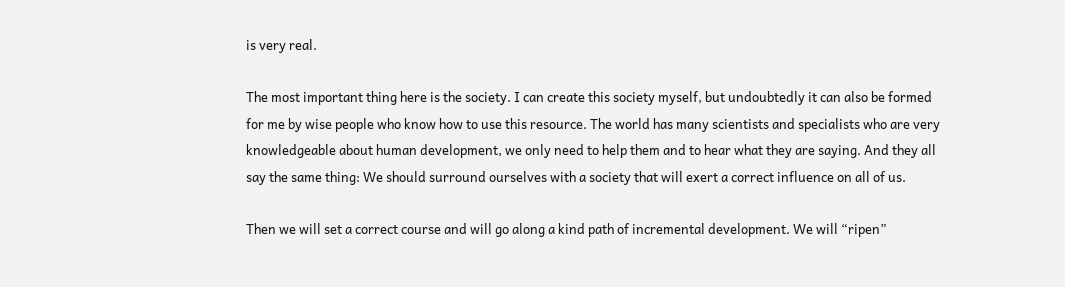is very real.

The most important thing here is the society. I can create this society myself, but undoubtedly it can also be formed for me by wise people who know how to use this resource. The world has many scientists and specialists who are very knowledgeable about human development, we only need to help them and to hear what they are saying. And they all say the same thing: We should surround ourselves with a society that will exert a correct influence on all of us.

Then we will set a correct course and will go along a kind path of incremental development. We will “ripen”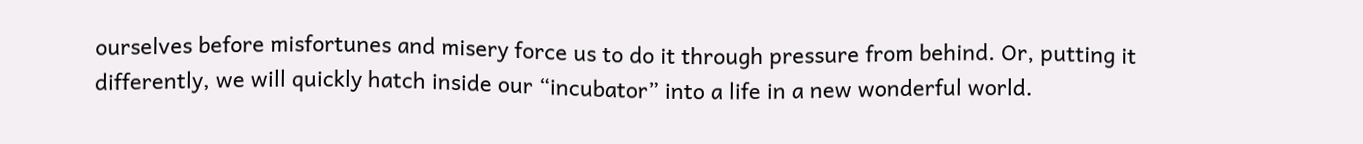ourselves before misfortunes and misery force us to do it through pressure from behind. Or, putting it differently, we will quickly hatch inside our “incubator” into a life in a new wonderful world.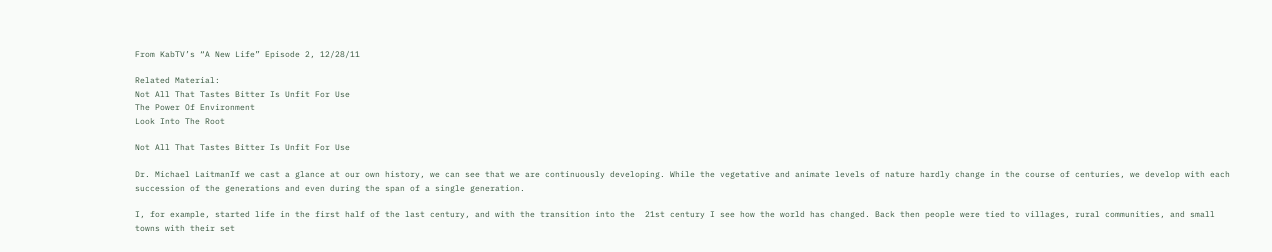From KabTV’s “A New Life” Episode 2, 12/28/11

Related Material:
Not All That Tastes Bitter Is Unfit For Use
The Power Of Environment
Look Into The Root

Not All That Tastes Bitter Is Unfit For Use

Dr. Michael LaitmanIf we cast a glance at our own history, we can see that we are continuously developing. While the vegetative and animate levels of nature hardly change in the course of centuries, we develop with each succession of the generations and even during the span of a single generation.

I, for example, started life in the first half of the last century, and with the transition into the  21st century I see how the world has changed. Back then people were tied to villages, rural communities, and small towns with their set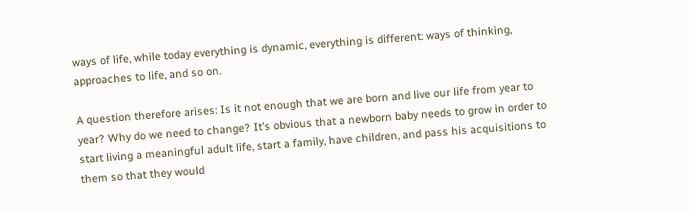ways of life, while today everything is dynamic, everything is different: ways of thinking, approaches to life, and so on.

A question therefore arises: Is it not enough that we are born and live our life from year to year? Why do we need to change? It’s obvious that a newborn baby needs to grow in order to start living a meaningful adult life, start a family, have children, and pass his acquisitions to them so that they would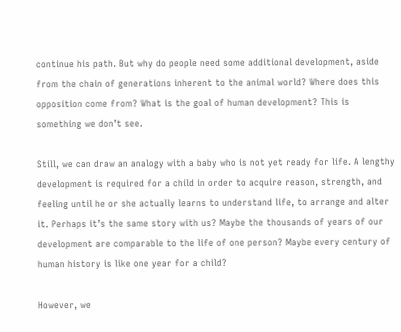continue his path. But why do people need some additional development, aside from the chain of generations inherent to the animal world? Where does this opposition come from? What is the goal of human development? This is something we don’t see.

Still, we can draw an analogy with a baby who is not yet ready for life. A lengthy development is required for a child in order to acquire reason, strength, and feeling until he or she actually learns to understand life, to arrange and alter it. Perhaps it’s the same story with us? Maybe the thousands of years of our development are comparable to the life of one person? Maybe every century of human history is like one year for a child?

However, we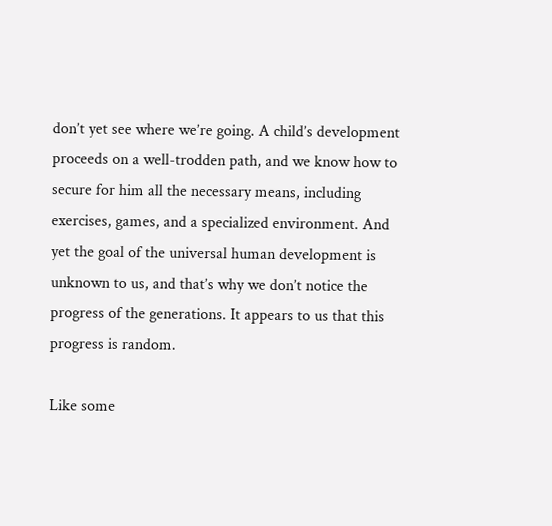don’t yet see where we’re going. A child’s development proceeds on a well-trodden path, and we know how to secure for him all the necessary means, including exercises, games, and a specialized environment. And yet the goal of the universal human development is unknown to us, and that’s why we don’t notice the progress of the generations. It appears to us that this progress is random.

Like some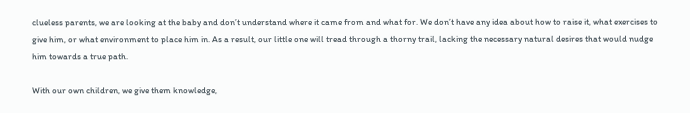clueless parents, we are looking at the baby and don’t understand where it came from and what for. We don’t have any idea about how to raise it, what exercises to give him, or what environment to place him in. As a result, our little one will tread through a thorny trail, lacking the necessary natural desires that would nudge him towards a true path.

With our own children, we give them knowledge,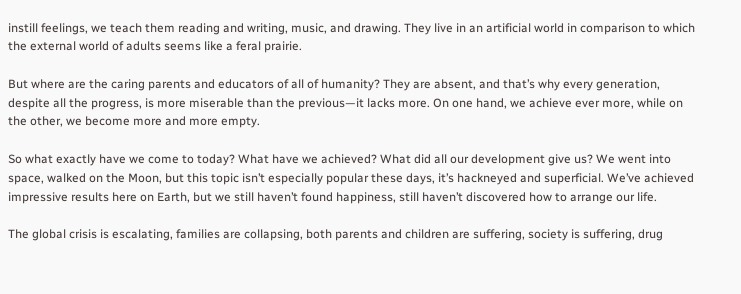instill feelings, we teach them reading and writing, music, and drawing. They live in an artificial world in comparison to which the external world of adults seems like a feral prairie.

But where are the caring parents and educators of all of humanity? They are absent, and that’s why every generation, despite all the progress, is more miserable than the previous—it lacks more. On one hand, we achieve ever more, while on the other, we become more and more empty.

So what exactly have we come to today? What have we achieved? What did all our development give us? We went into space, walked on the Moon, but this topic isn’t especially popular these days, it’s hackneyed and superficial. We’ve achieved impressive results here on Earth, but we still haven’t found happiness, still haven’t discovered how to arrange our life.

The global crisis is escalating, families are collapsing, both parents and children are suffering, society is suffering, drug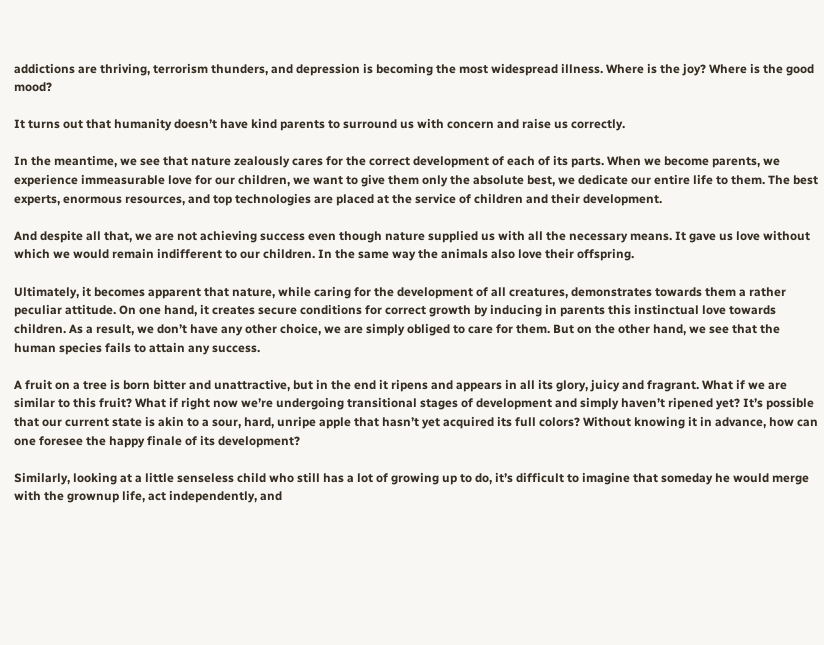addictions are thriving, terrorism thunders, and depression is becoming the most widespread illness. Where is the joy? Where is the good mood?

It turns out that humanity doesn’t have kind parents to surround us with concern and raise us correctly.

In the meantime, we see that nature zealously cares for the correct development of each of its parts. When we become parents, we experience immeasurable love for our children, we want to give them only the absolute best, we dedicate our entire life to them. The best experts, enormous resources, and top technologies are placed at the service of children and their development.

And despite all that, we are not achieving success even though nature supplied us with all the necessary means. It gave us love without which we would remain indifferent to our children. In the same way the animals also love their offspring.

Ultimately, it becomes apparent that nature, while caring for the development of all creatures, demonstrates towards them a rather peculiar attitude. On one hand, it creates secure conditions for correct growth by inducing in parents this instinctual love towards children. As a result, we don’t have any other choice, we are simply obliged to care for them. But on the other hand, we see that the human species fails to attain any success.

A fruit on a tree is born bitter and unattractive, but in the end it ripens and appears in all its glory, juicy and fragrant. What if we are similar to this fruit? What if right now we’re undergoing transitional stages of development and simply haven’t ripened yet? It’s possible that our current state is akin to a sour, hard, unripe apple that hasn’t yet acquired its full colors? Without knowing it in advance, how can one foresee the happy finale of its development?

Similarly, looking at a little senseless child who still has a lot of growing up to do, it’s difficult to imagine that someday he would merge with the grownup life, act independently, and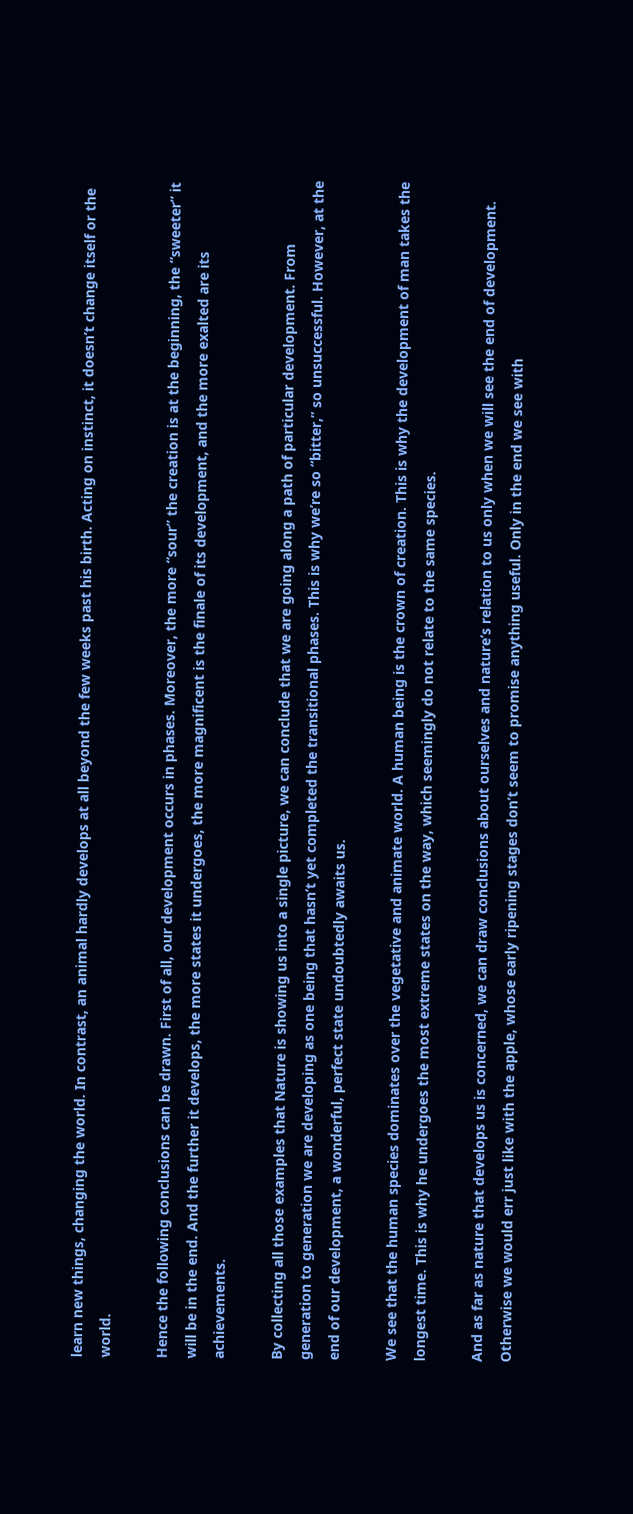learn new things, changing the world. In contrast, an animal hardly develops at all beyond the few weeks past his birth. Acting on instinct, it doesn’t change itself or the world.

Hence the following conclusions can be drawn. First of all, our development occurs in phases. Moreover, the more “sour” the creation is at the beginning, the “sweeter” it will be in the end. And the further it develops, the more states it undergoes, the more magnificent is the finale of its development, and the more exalted are its achievements.

By collecting all those examples that Nature is showing us into a single picture, we can conclude that we are going along a path of particular development. From generation to generation we are developing as one being that hasn’t yet completed the transitional phases. This is why we’re so “bitter,” so unsuccessful. However, at the end of our development, a wonderful, perfect state undoubtedly awaits us.

We see that the human species dominates over the vegetative and animate world. A human being is the crown of creation. This is why the development of man takes the longest time. This is why he undergoes the most extreme states on the way, which seemingly do not relate to the same species.

And as far as nature that develops us is concerned, we can draw conclusions about ourselves and nature’s relation to us only when we will see the end of development. Otherwise we would err just like with the apple, whose early ripening stages don’t seem to promise anything useful. Only in the end we see with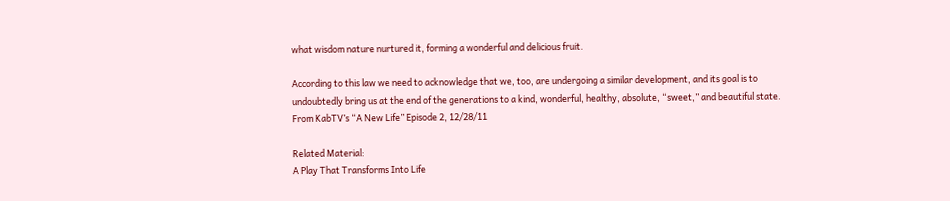what wisdom nature nurtured it, forming a wonderful and delicious fruit.

According to this law we need to acknowledge that we, too, are undergoing a similar development, and its goal is to undoubtedly bring us at the end of the generations to a kind, wonderful, healthy, absolute, “sweet,” and beautiful state.
From KabTV’s “A New Life” Episode 2, 12/28/11

Related Material:
A Play That Transforms Into Life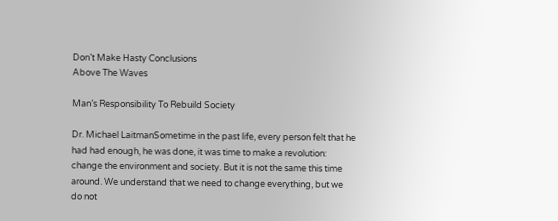Don’t Make Hasty Conclusions
Above The Waves

Man’s Responsibility To Rebuild Society

Dr. Michael LaitmanSometime in the past life, every person felt that he had had enough, he was done, it was time to make a revolution: change the environment and society. But it is not the same this time around. We understand that we need to change everything, but we do not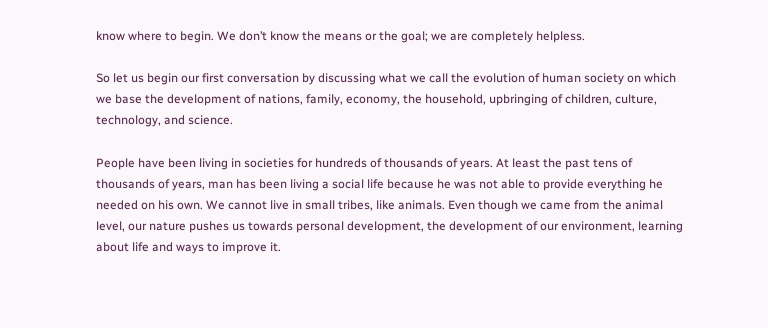know where to begin. We don’t know the means or the goal; we are completely helpless.

So let us begin our first conversation by discussing what we call the evolution of human society on which we base the development of nations, family, economy, the household, upbringing of children, culture, technology, and science.

People have been living in societies for hundreds of thousands of years. At least the past tens of thousands of years, man has been living a social life because he was not able to provide everything he needed on his own. We cannot live in small tribes, like animals. Even though we came from the animal level, our nature pushes us towards personal development, the development of our environment, learning about life and ways to improve it.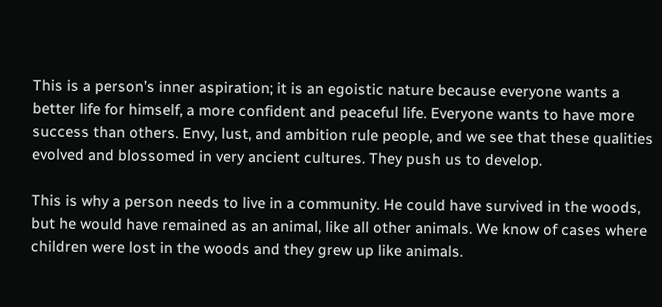This is a person’s inner aspiration; it is an egoistic nature because everyone wants a better life for himself, a more confident and peaceful life. Everyone wants to have more success than others. Envy, lust, and ambition rule people, and we see that these qualities evolved and blossomed in very ancient cultures. They push us to develop.

This is why a person needs to live in a community. He could have survived in the woods, but he would have remained as an animal, like all other animals. We know of cases where children were lost in the woods and they grew up like animals.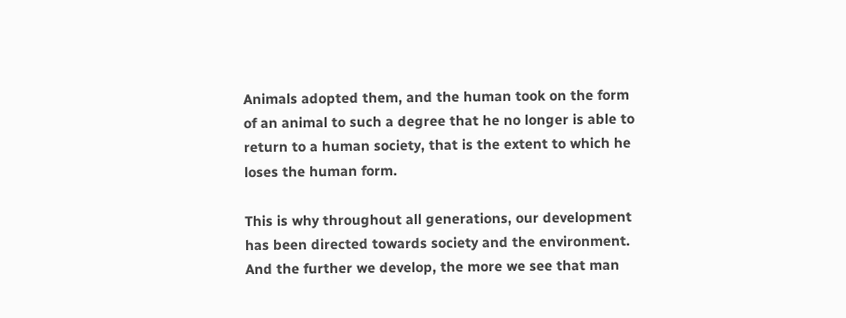Animals adopted them, and the human took on the form of an animal to such a degree that he no longer is able to return to a human society, that is the extent to which he loses the human form.

This is why throughout all generations, our development has been directed towards society and the environment. And the further we develop, the more we see that man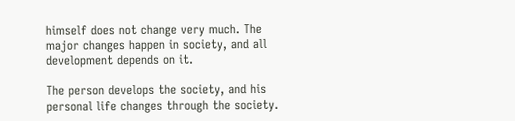himself does not change very much. The major changes happen in society, and all development depends on it.

The person develops the society, and his personal life changes through the society.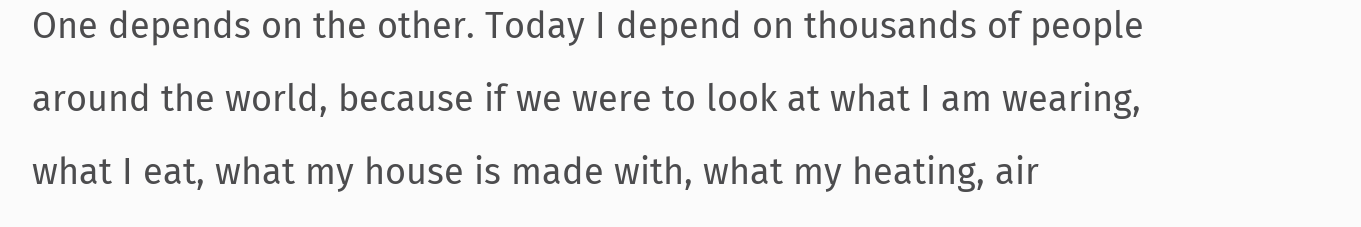One depends on the other. Today I depend on thousands of people around the world, because if we were to look at what I am wearing, what I eat, what my house is made with, what my heating, air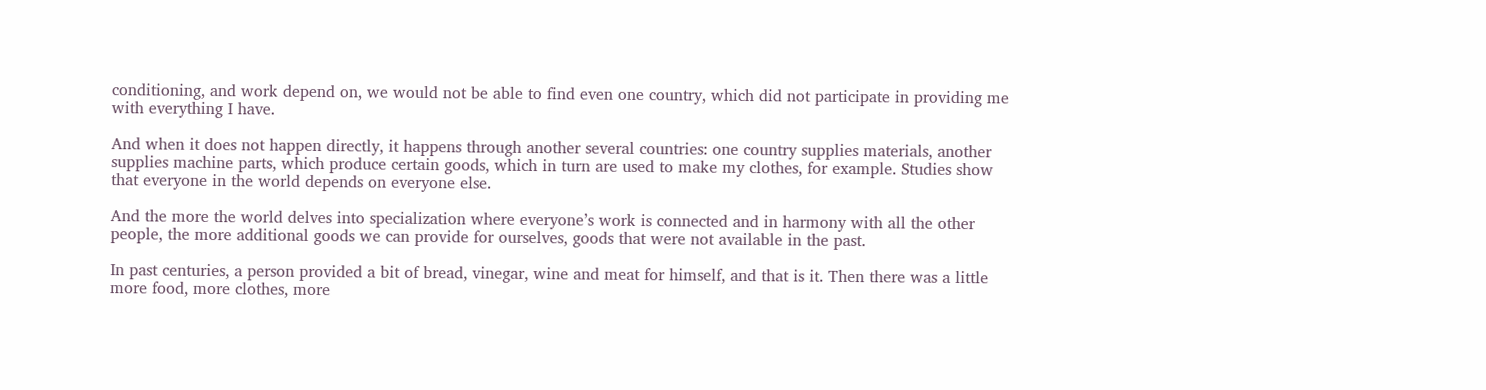conditioning, and work depend on, we would not be able to find even one country, which did not participate in providing me with everything I have.

And when it does not happen directly, it happens through another several countries: one country supplies materials, another supplies machine parts, which produce certain goods, which in turn are used to make my clothes, for example. Studies show that everyone in the world depends on everyone else.

And the more the world delves into specialization where everyone’s work is connected and in harmony with all the other people, the more additional goods we can provide for ourselves, goods that were not available in the past.

In past centuries, a person provided a bit of bread, vinegar, wine and meat for himself, and that is it. Then there was a little more food, more clothes, more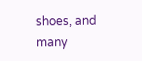shoes, and many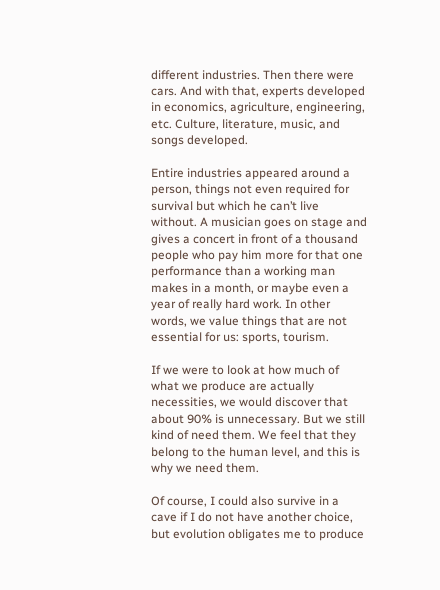different industries. Then there were cars. And with that, experts developed in economics, agriculture, engineering, etc. Culture, literature, music, and songs developed.

Entire industries appeared around a person, things not even required for survival but which he can’t live without. A musician goes on stage and gives a concert in front of a thousand people who pay him more for that one performance than a working man makes in a month, or maybe even a year of really hard work. In other words, we value things that are not essential for us: sports, tourism.

If we were to look at how much of what we produce are actually necessities, we would discover that about 90% is unnecessary. But we still kind of need them. We feel that they belong to the human level, and this is why we need them.

Of course, I could also survive in a cave if I do not have another choice, but evolution obligates me to produce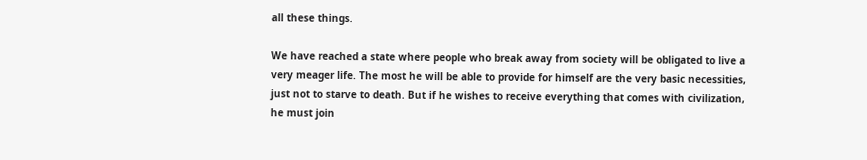all these things.

We have reached a state where people who break away from society will be obligated to live a very meager life. The most he will be able to provide for himself are the very basic necessities, just not to starve to death. But if he wishes to receive everything that comes with civilization, he must join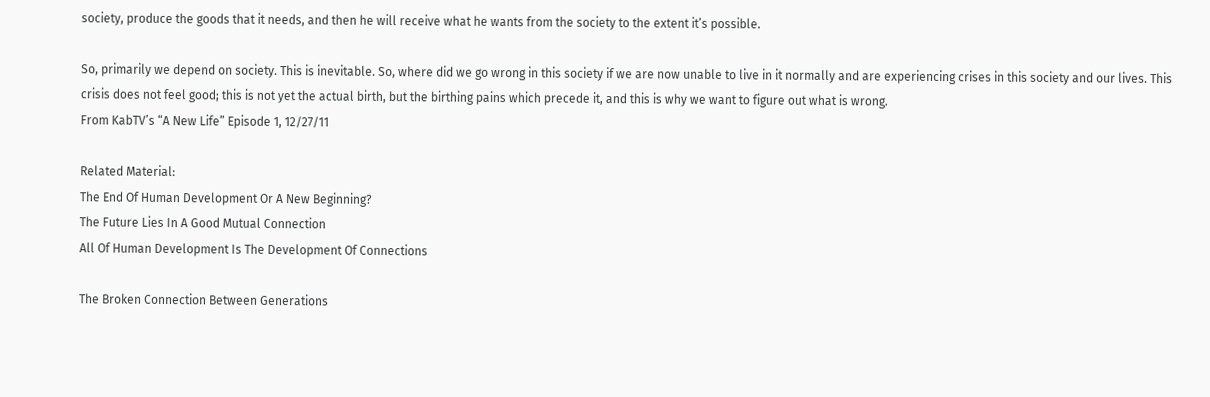society, produce the goods that it needs, and then he will receive what he wants from the society to the extent it’s possible.

So, primarily we depend on society. This is inevitable. So, where did we go wrong in this society if we are now unable to live in it normally and are experiencing crises in this society and our lives. This crisis does not feel good; this is not yet the actual birth, but the birthing pains which precede it, and this is why we want to figure out what is wrong.
From KabTV’s “A New Life” Episode 1, 12/27/11

Related Material:
The End Of Human Development Or A New Beginning?
The Future Lies In A Good Mutual Connection
All Of Human Development Is The Development Of Connections

The Broken Connection Between Generations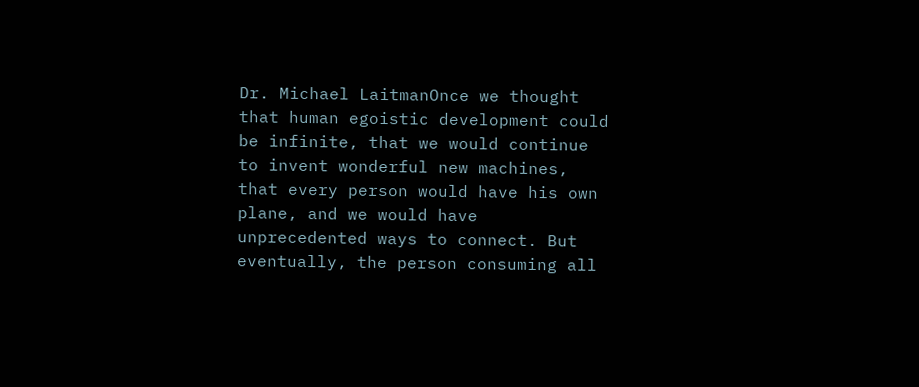Dr. Michael LaitmanOnce we thought that human egoistic development could be infinite, that we would continue to invent wonderful new machines, that every person would have his own plane, and we would have unprecedented ways to connect. But eventually, the person consuming all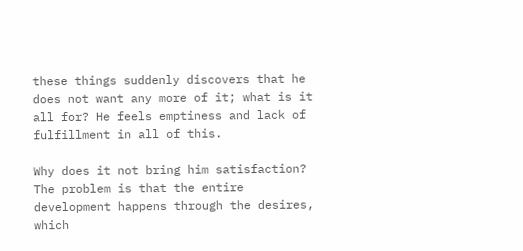these things suddenly discovers that he does not want any more of it; what is it all for? He feels emptiness and lack of fulfillment in all of this.

Why does it not bring him satisfaction? The problem is that the entire development happens through the desires, which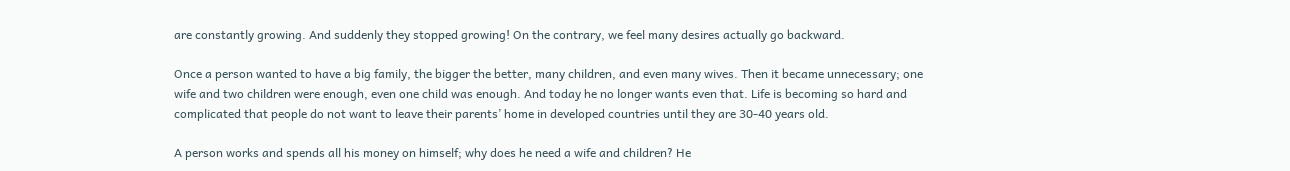are constantly growing. And suddenly they stopped growing! On the contrary, we feel many desires actually go backward.

Once a person wanted to have a big family, the bigger the better, many children, and even many wives. Then it became unnecessary; one wife and two children were enough, even one child was enough. And today he no longer wants even that. Life is becoming so hard and complicated that people do not want to leave their parents’ home in developed countries until they are 30-40 years old.

A person works and spends all his money on himself; why does he need a wife and children? He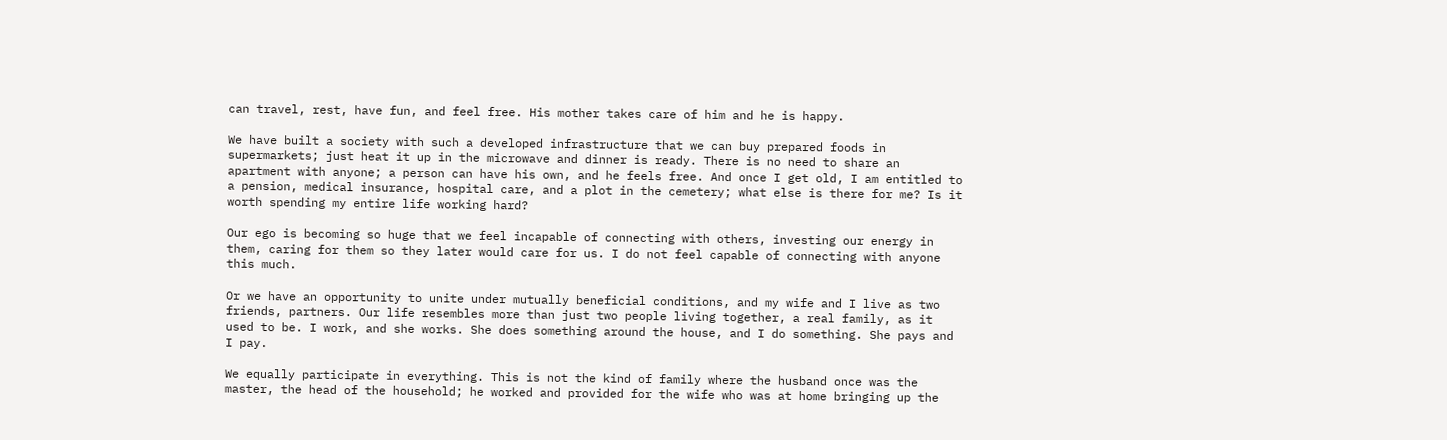can travel, rest, have fun, and feel free. His mother takes care of him and he is happy.

We have built a society with such a developed infrastructure that we can buy prepared foods in supermarkets; just heat it up in the microwave and dinner is ready. There is no need to share an apartment with anyone; a person can have his own, and he feels free. And once I get old, I am entitled to a pension, medical insurance, hospital care, and a plot in the cemetery; what else is there for me? Is it worth spending my entire life working hard?

Our ego is becoming so huge that we feel incapable of connecting with others, investing our energy in them, caring for them so they later would care for us. I do not feel capable of connecting with anyone this much.

Or we have an opportunity to unite under mutually beneficial conditions, and my wife and I live as two friends, partners. Our life resembles more than just two people living together, a real family, as it used to be. I work, and she works. She does something around the house, and I do something. She pays and I pay.

We equally participate in everything. This is not the kind of family where the husband once was the master, the head of the household; he worked and provided for the wife who was at home bringing up the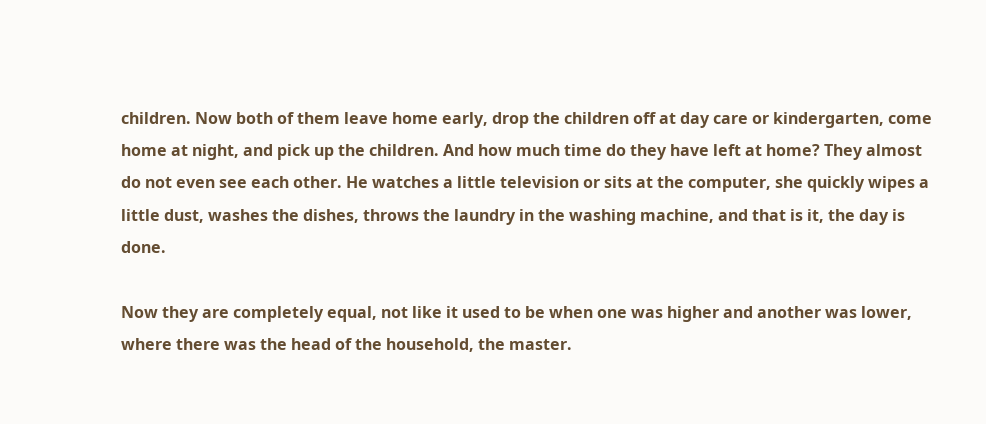children. Now both of them leave home early, drop the children off at day care or kindergarten, come home at night, and pick up the children. And how much time do they have left at home? They almost do not even see each other. He watches a little television or sits at the computer, she quickly wipes a little dust, washes the dishes, throws the laundry in the washing machine, and that is it, the day is done.

Now they are completely equal, not like it used to be when one was higher and another was lower, where there was the head of the household, the master.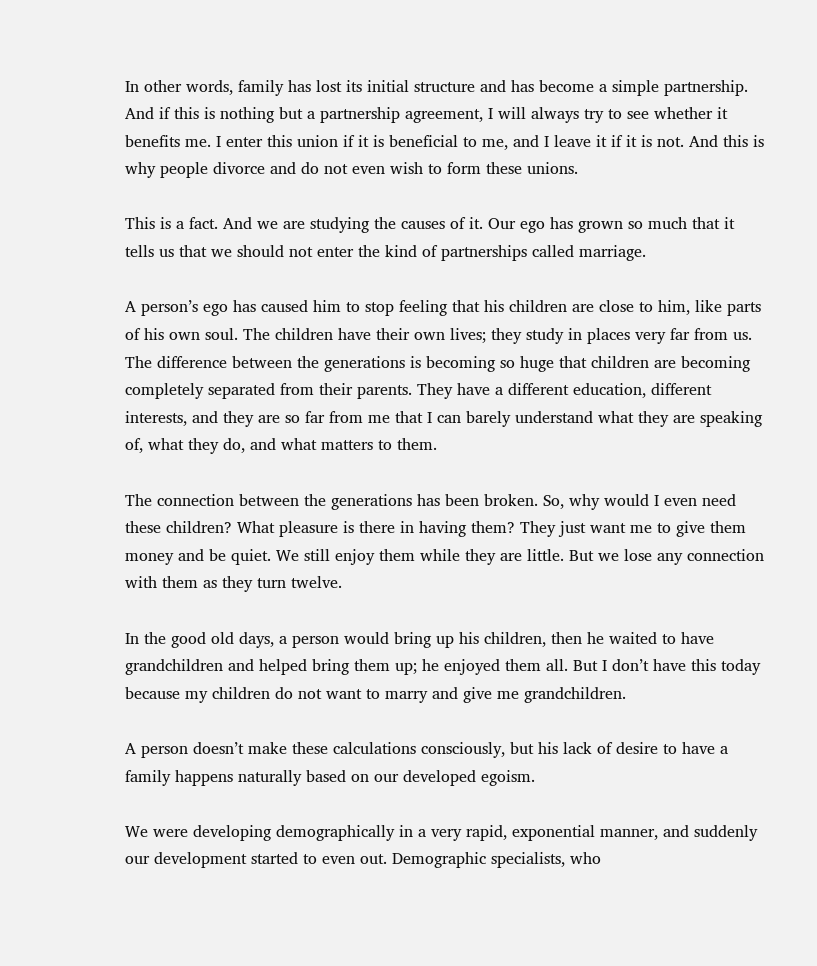In other words, family has lost its initial structure and has become a simple partnership. And if this is nothing but a partnership agreement, I will always try to see whether it benefits me. I enter this union if it is beneficial to me, and I leave it if it is not. And this is why people divorce and do not even wish to form these unions.

This is a fact. And we are studying the causes of it. Our ego has grown so much that it tells us that we should not enter the kind of partnerships called marriage.

A person’s ego has caused him to stop feeling that his children are close to him, like parts of his own soul. The children have their own lives; they study in places very far from us. The difference between the generations is becoming so huge that children are becoming completely separated from their parents. They have a different education, different interests, and they are so far from me that I can barely understand what they are speaking of, what they do, and what matters to them.

The connection between the generations has been broken. So, why would I even need these children? What pleasure is there in having them? They just want me to give them money and be quiet. We still enjoy them while they are little. But we lose any connection with them as they turn twelve.

In the good old days, a person would bring up his children, then he waited to have grandchildren and helped bring them up; he enjoyed them all. But I don’t have this today because my children do not want to marry and give me grandchildren.

A person doesn’t make these calculations consciously, but his lack of desire to have a family happens naturally based on our developed egoism.

We were developing demographically in a very rapid, exponential manner, and suddenly our development started to even out. Demographic specialists, who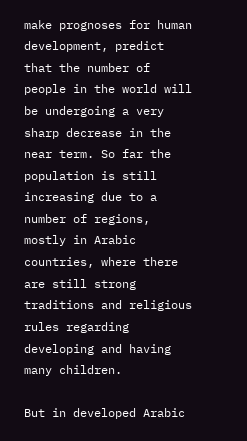make prognoses for human development, predict that the number of people in the world will be undergoing a very sharp decrease in the near term. So far the population is still increasing due to a number of regions, mostly in Arabic countries, where there are still strong traditions and religious rules regarding developing and having many children.

But in developed Arabic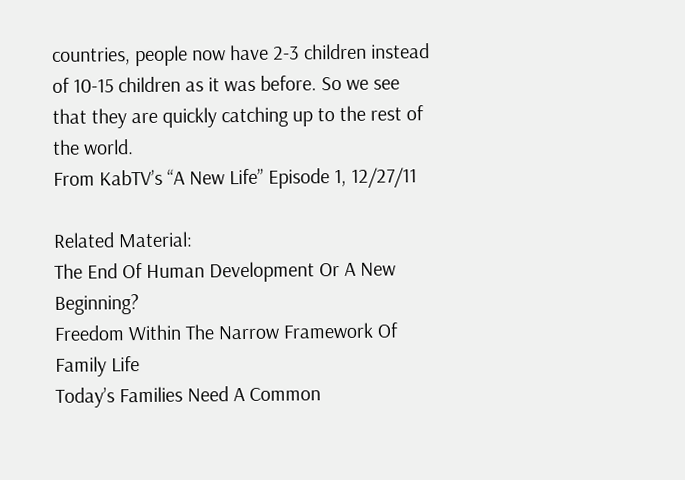countries, people now have 2-3 children instead of 10-15 children as it was before. So we see that they are quickly catching up to the rest of the world.
From KabTV’s “A New Life” Episode 1, 12/27/11

Related Material:
The End Of Human Development Or A New Beginning?
Freedom Within The Narrow Framework Of Family Life
Today’s Families Need A Common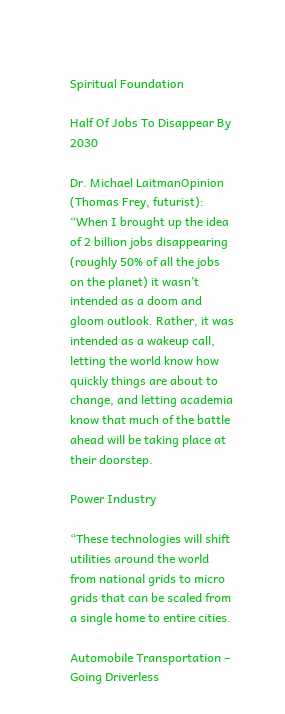Spiritual Foundation

Half Of Jobs To Disappear By 2030

Dr. Michael LaitmanOpinion (Thomas Frey, futurist): “When I brought up the idea of 2 billion jobs disappearing (roughly 50% of all the jobs on the planet) it wasn’t intended as a doom and gloom outlook. Rather, it was intended as a wakeup call, letting the world know how quickly things are about to change, and letting academia know that much of the battle ahead will be taking place at their doorstep.

Power Industry

“These technologies will shift utilities around the world from national grids to micro grids that can be scaled from a single home to entire cities.

Automobile Transportation – Going Driverless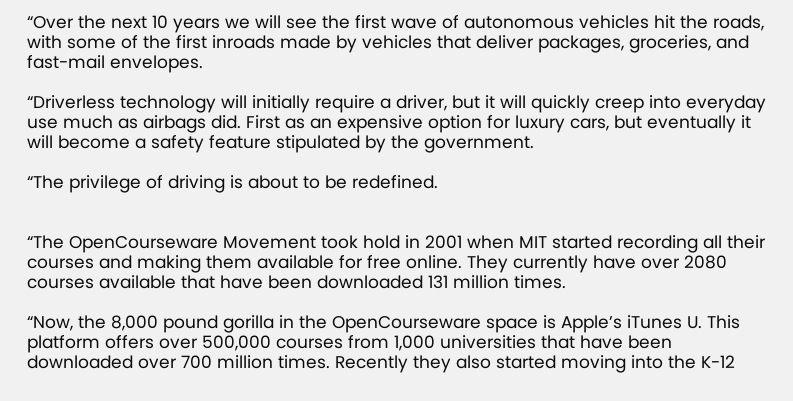“Over the next 10 years we will see the first wave of autonomous vehicles hit the roads, with some of the first inroads made by vehicles that deliver packages, groceries, and fast-mail envelopes.

“Driverless technology will initially require a driver, but it will quickly creep into everyday use much as airbags did. First as an expensive option for luxury cars, but eventually it will become a safety feature stipulated by the government.

“The privilege of driving is about to be redefined.


“The OpenCourseware Movement took hold in 2001 when MIT started recording all their courses and making them available for free online. They currently have over 2080 courses available that have been downloaded 131 million times.

“Now, the 8,000 pound gorilla in the OpenCourseware space is Apple’s iTunes U. This platform offers over 500,000 courses from 1,000 universities that have been downloaded over 700 million times. Recently they also started moving into the K-12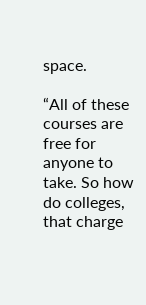space.

“All of these courses are free for anyone to take. So how do colleges, that charge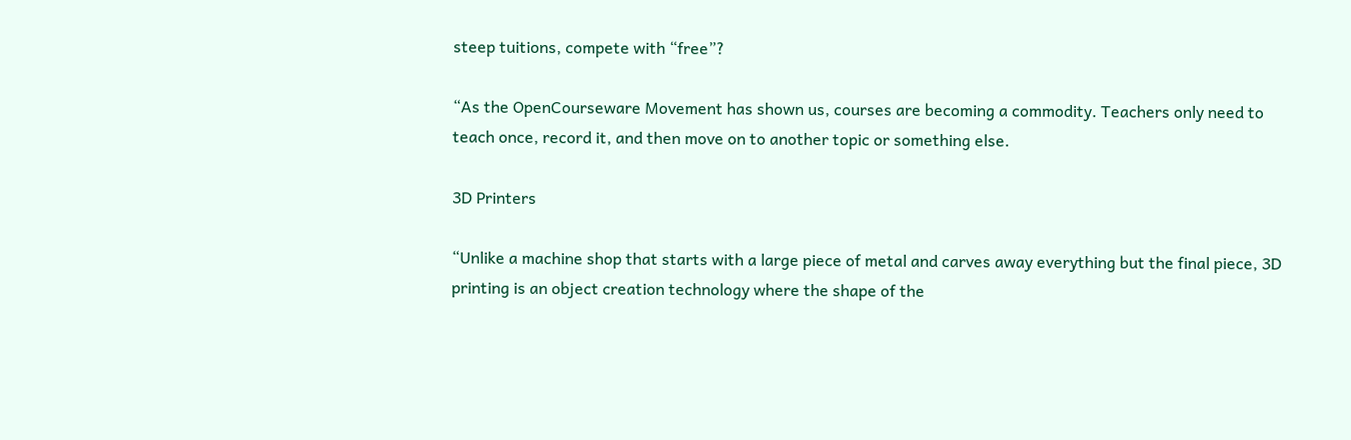steep tuitions, compete with “free”?

“As the OpenCourseware Movement has shown us, courses are becoming a commodity. Teachers only need to teach once, record it, and then move on to another topic or something else.

3D Printers

“Unlike a machine shop that starts with a large piece of metal and carves away everything but the final piece, 3D printing is an object creation technology where the shape of the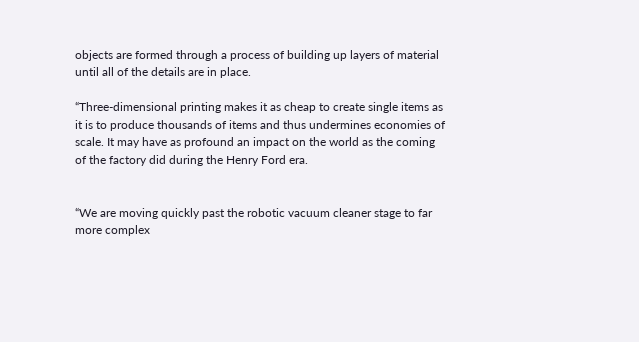objects are formed through a process of building up layers of material until all of the details are in place.

“Three-dimensional printing makes it as cheap to create single items as it is to produce thousands of items and thus undermines economies of scale. It may have as profound an impact on the world as the coming of the factory did during the Henry Ford era.


“We are moving quickly past the robotic vacuum cleaner stage to far more complex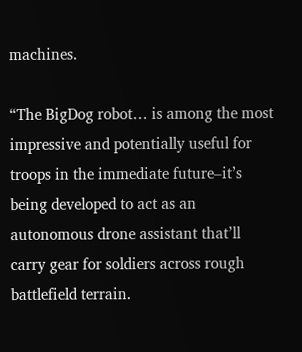machines.

“The BigDog robot… is among the most impressive and potentially useful for troops in the immediate future–it’s being developed to act as an autonomous drone assistant that’ll carry gear for soldiers across rough battlefield terrain.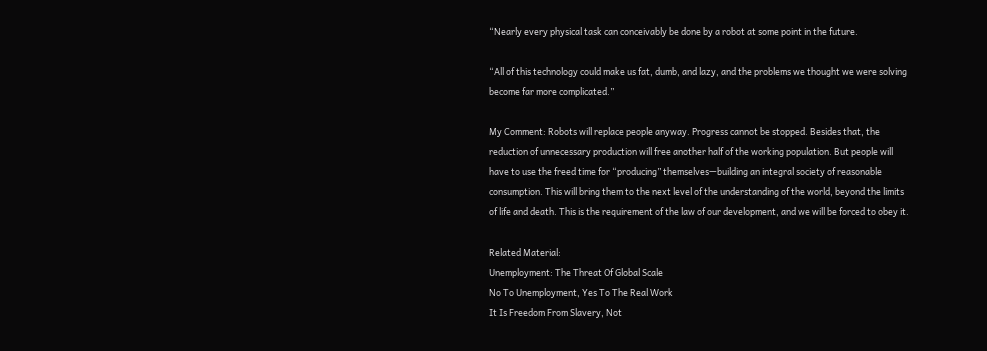“Nearly every physical task can conceivably be done by a robot at some point in the future.

“All of this technology could make us fat, dumb, and lazy, and the problems we thought we were solving become far more complicated.”

My Comment: Robots will replace people anyway. Progress cannot be stopped. Besides that, the reduction of unnecessary production will free another half of the working population. But people will have to use the freed time for “producing” themselves—building an integral society of reasonable consumption. This will bring them to the next level of the understanding of the world, beyond the limits of life and death. This is the requirement of the law of our development, and we will be forced to obey it.

Related Material:
Unemployment: The Threat Of Global Scale
No To Unemployment, Yes To The Real Work
It Is Freedom From Slavery, Not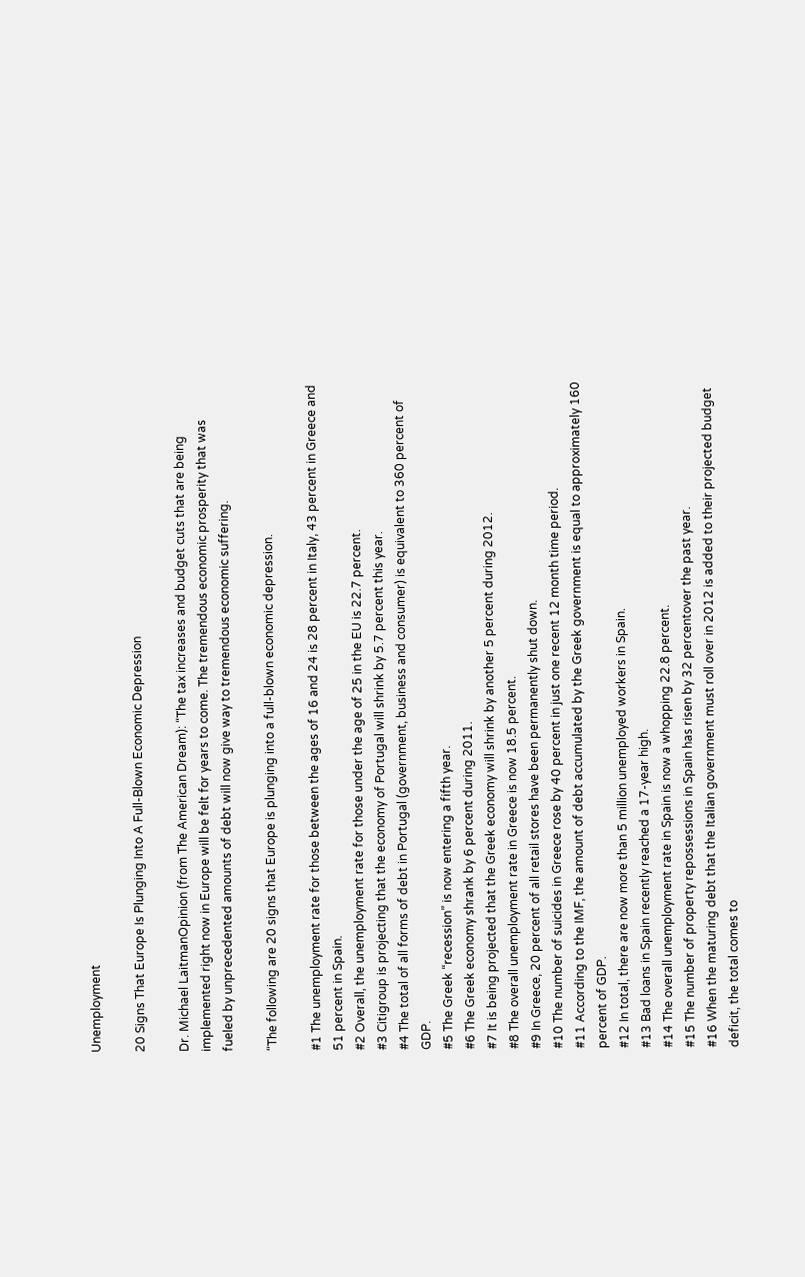Unemployment

20 Signs That Europe Is Plunging Into A Full-Blown Economic Depression

Dr. Michael LaitmanOpinion (from The American Dream): “The tax increases and budget cuts that are being implemented right now in Europe will be felt for years to come. The tremendous economic prosperity that was fueled by unprecedented amounts of debt will now give way to tremendous economic suffering.

“The following are 20 signs that Europe is plunging into a full-blown economic depression.

#1 The unemployment rate for those between the ages of 16 and 24 is 28 percent in Italy, 43 percent in Greece and 51 percent in Spain.
#2 Overall, the unemployment rate for those under the age of 25 in the EU is 22.7 percent.
#3 Citigroup is projecting that the economy of Portugal will shrink by 5.7 percent this year.
#4 The total of all forms of debt in Portugal (government, business and consumer) is equivalent to 360 percent of GDP.
#5 The Greek “recession” is now entering a fifth year.
#6 The Greek economy shrank by 6 percent during 2011.
#7 It is being projected that the Greek economy will shrink by another 5 percent during 2012.
#8 The overall unemployment rate in Greece is now 18.5 percent.
#9 In Greece, 20 percent of all retail stores have been permanently shut down.
#10 The number of suicides in Greece rose by 40 percent in just one recent 12 month time period.
#11 According to the IMF, the amount of debt accumulated by the Greek government is equal to approximately 160 percent of GDP.
#12 In total, there are now more than 5 million unemployed workers in Spain.
#13 Bad loans in Spain recently reached a 17-year high.
#14 The overall unemployment rate in Spain is now a whopping 22.8 percent.
#15 The number of property repossessions in Spain has risen by 32 percentover the past year.
#16 When the maturing debt that the Italian government must roll over in 2012 is added to their projected budget deficit, the total comes to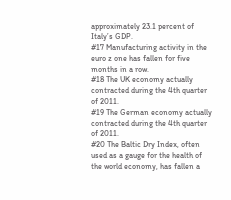approximately 23.1 percent of Italy’s GDP.
#17 Manufacturing activity in the euro z one has fallen for five months in a row.
#18 The UK economy actually contracted during the 4th quarter of 2011.
#19 The German economy actually contracted during the 4th quarter of 2011.
#20 The Baltic Dry Index, often used as a gauge for the health of the world economy, has fallen a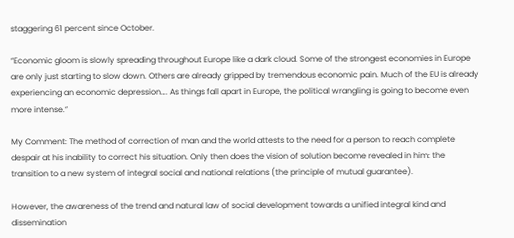staggering 61 percent since October.

“Economic gloom is slowly spreading throughout Europe like a dark cloud. Some of the strongest economies in Europe are only just starting to slow down. Others are already gripped by tremendous economic pain. Much of the EU is already experiencing an economic depression…. As things fall apart in Europe, the political wrangling is going to become even more intense.”

My Comment: The method of correction of man and the world attests to the need for a person to reach complete despair at his inability to correct his situation. Only then does the vision of solution become revealed in him: the transition to a new system of integral social and national relations (the principle of mutual guarantee).

However, the awareness of the trend and natural law of social development towards a unified integral kind and dissemination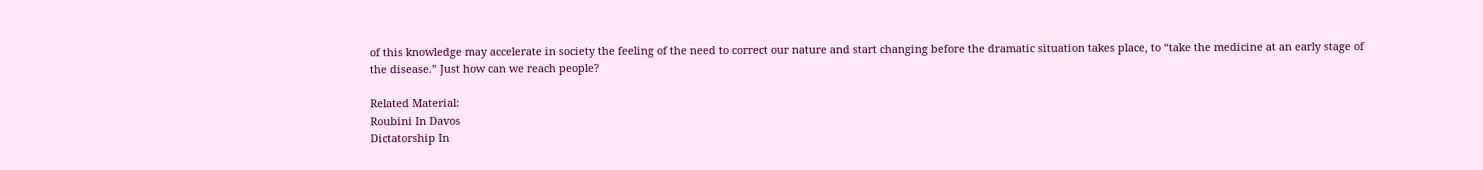of this knowledge may accelerate in society the feeling of the need to correct our nature and start changing before the dramatic situation takes place, to “take the medicine at an early stage of the disease.” Just how can we reach people?

Related Material:
Roubini In Davos
Dictatorship In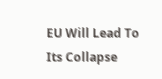EU Will Lead To Its Collapse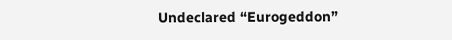Undeclared “Eurogeddon”